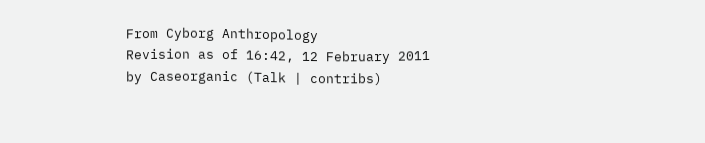From Cyborg Anthropology
Revision as of 16:42, 12 February 2011 by Caseorganic (Talk | contribs)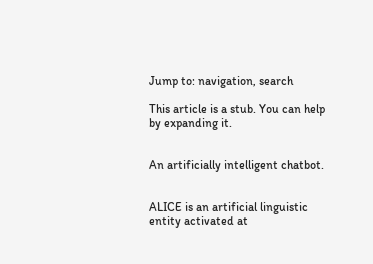Jump to: navigation, search

This article is a stub. You can help by expanding it.


An artificially intelligent chatbot.


ALICE is an artificial linguistic entity activated at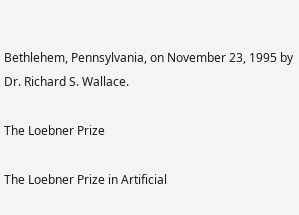Bethlehem, Pennsylvania, on November 23, 1995 by Dr. Richard S. Wallace.

The Loebner Prize

The Loebner Prize in Artificial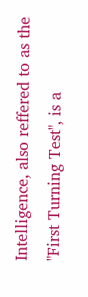Intelligence, also reffered to as the "First Turning Test", is a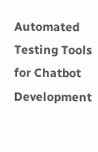Automated Testing Tools for Chatbot Development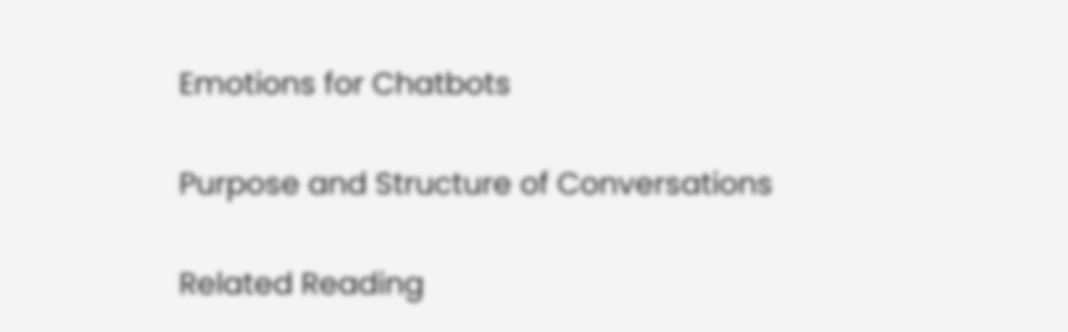Emotions for Chatbots

Purpose and Structure of Conversations

Related Reading